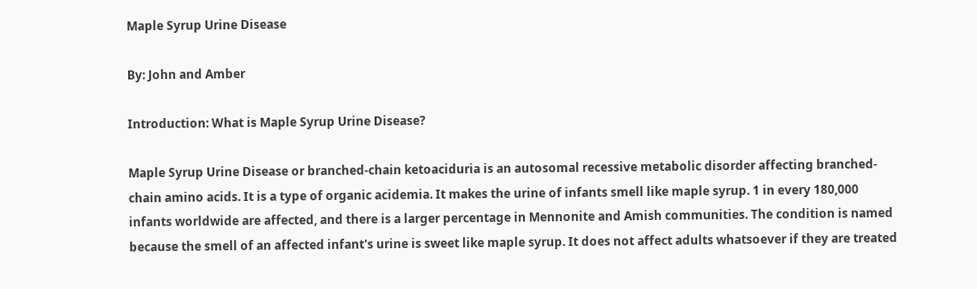Maple Syrup Urine Disease

By: John and Amber

Introduction: What is Maple Syrup Urine Disease?

Maple Syrup Urine Disease or branched-chain ketoaciduria is an autosomal recessive metabolic disorder affecting branched-chain amino acids. It is a type of organic acidemia. It makes the urine of infants smell like maple syrup. 1 in every 180,000 infants worldwide are affected, and there is a larger percentage in Mennonite and Amish communities. The condition is named because the smell of an affected infant's urine is sweet like maple syrup. It does not affect adults whatsoever if they are treated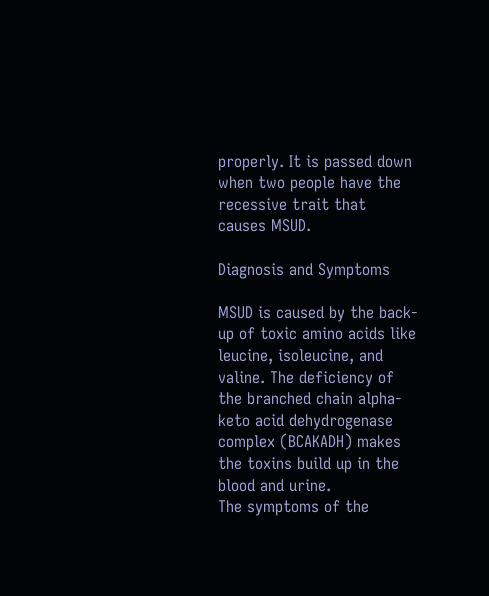properly. It is passed down when two people have the recessive trait that causes MSUD.

Diagnosis and Symptoms

MSUD is caused by the back-up of toxic amino acids like leucine, isoleucine, and valine. The deficiency of the branched chain alpha-keto acid dehydrogenase complex (BCAKADH) makes the toxins build up in the blood and urine.
The symptoms of the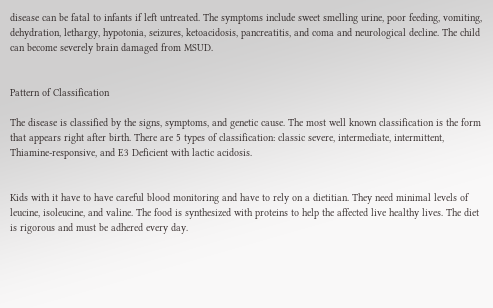disease can be fatal to infants if left untreated. The symptoms include sweet smelling urine, poor feeding, vomiting, dehydration, lethargy, hypotonia, seizures, ketoacidosis, pancreatitis, and coma and neurological decline. The child can become severely brain damaged from MSUD.


Pattern of Classification

The disease is classified by the signs, symptoms, and genetic cause. The most well known classification is the form that appears right after birth. There are 5 types of classification: classic severe, intermediate, intermittent, Thiamine-responsive, and E3 Deficient with lactic acidosis.


Kids with it have to have careful blood monitoring and have to rely on a dietitian. They need minimal levels of leucine, isoleucine, and valine. The food is synthesized with proteins to help the affected live healthy lives. The diet is rigorous and must be adhered every day.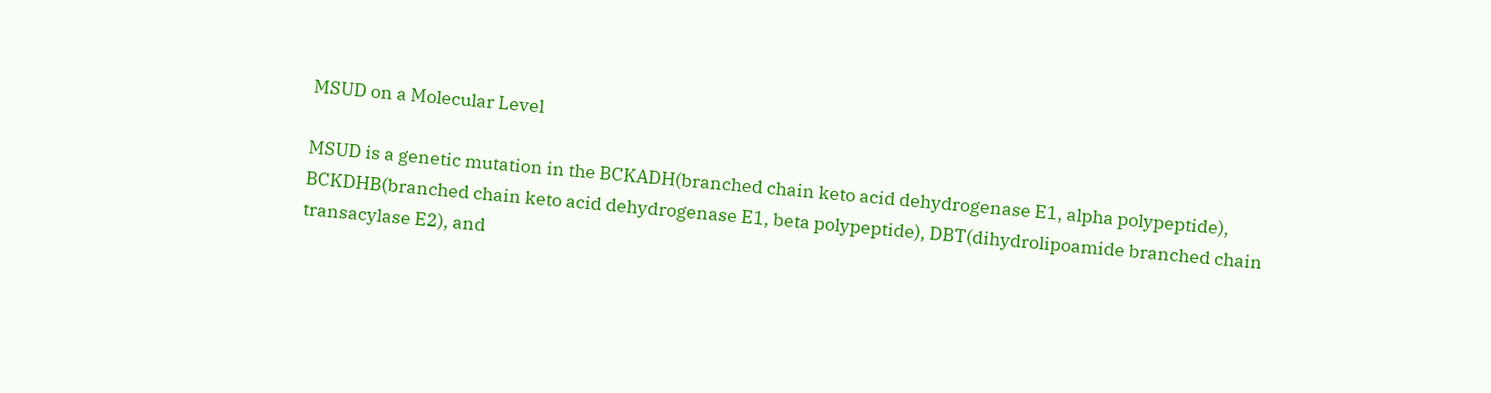MSUD on a Molecular Level

MSUD is a genetic mutation in the BCKADH(branched chain keto acid dehydrogenase E1, alpha polypeptide), BCKDHB(branched chain keto acid dehydrogenase E1, beta polypeptide), DBT(dihydrolipoamide branched chain transacylase E2), and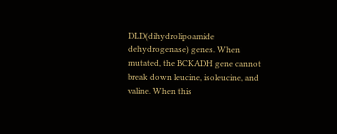DLD(dihydrolipoamide dehydrogenase) genes. When mutated, the BCKADH gene cannot break down leucine, isoleucine, and valine. When this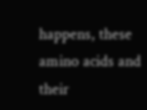happens, these amino acids and their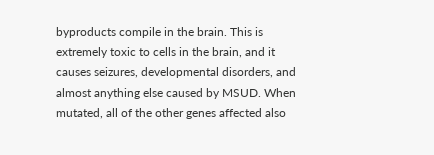byproducts compile in the brain. This is extremely toxic to cells in the brain, and it causes seizures, developmental disorders, and almost anything else caused by MSUD. When mutated, all of the other genes affected also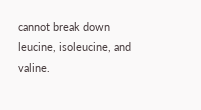cannot break down leucine, isoleucine, and valine.